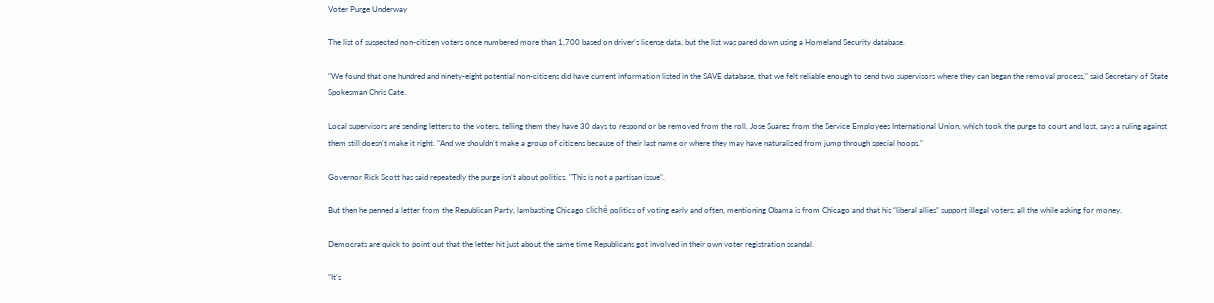Voter Purge Underway

The list of suspected non-citizen voters once numbered more than 1,700 based on driver's license data, but the list was pared down using a Homeland Security database.

"We found that one hundred and ninety-eight potential non-citizens did have current information listed in the SAVE database, that we felt reliable enough to send two supervisors where they can began the removal process," said Secretary of State Spokesman Chris Cate.

Local supervisors are sending letters to the voters, telling them they have 30 days to respond or be removed from the roll. Jose Suarez from the Service Employees International Union, which took the purge to court and lost, says a ruling against them still doesn’t make it right. "And we shouldn't make a group of citizens because of their last name or where they may have naturalized from jump through special hoops."

Governor Rick Scott has said repeatedly the purge isn’t about politics. "This is not a partisan issue".

But then he penned a letter from the Republican Party, lambasting Chicago cliché politics of voting early and often, mentioning Obama is from Chicago and that his “liberal allies” support illegal voters; all the while asking for money.

Democrats are quick to point out that the letter hit just about the same time Republicans got involved in their own voter registration scandal.

"It's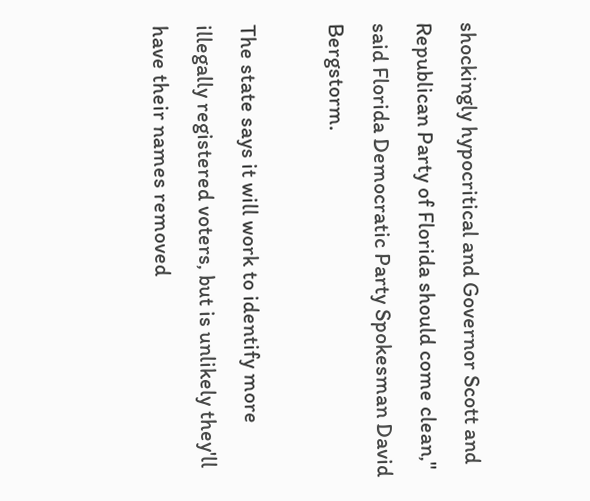shockingly hypocritical and Governor Scott and Republican Party of Florida should come clean," said Florida Democratic Party Spokesman David Bergstorm.

The state says it will work to identify more illegally registered voters, but is unlikely they'll have their names removed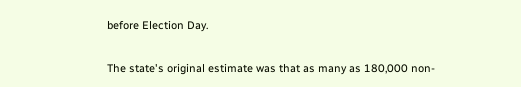before Election Day.

The state's original estimate was that as many as 180,000 non-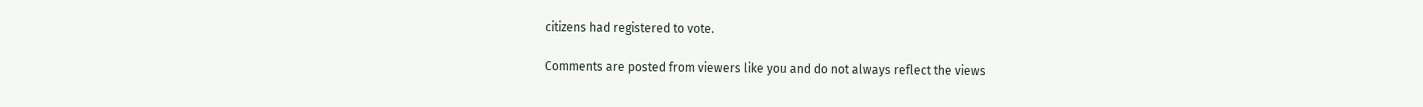citizens had registered to vote.

Comments are posted from viewers like you and do not always reflect the views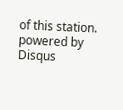of this station. powered by Disqus